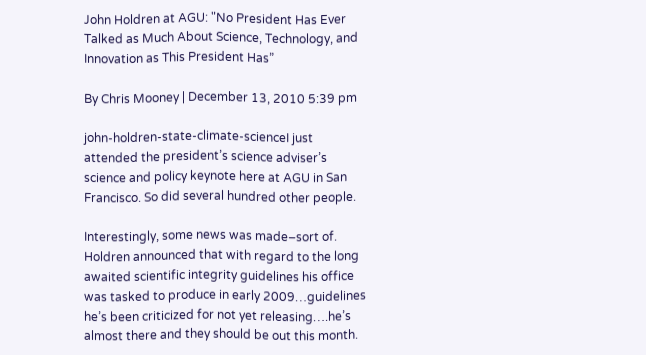John Holdren at AGU: "No President Has Ever Talked as Much About Science, Technology, and Innovation as This President Has”

By Chris Mooney | December 13, 2010 5:39 pm

john-holdren-state-climate-scienceI just attended the president’s science adviser’s science and policy keynote here at AGU in San Francisco. So did several hundred other people.

Interestingly, some news was made–sort of. Holdren announced that with regard to the long awaited scientific integrity guidelines his office was tasked to produce in early 2009…guidelines he’s been criticized for not yet releasing….he’s almost there and they should be out this month.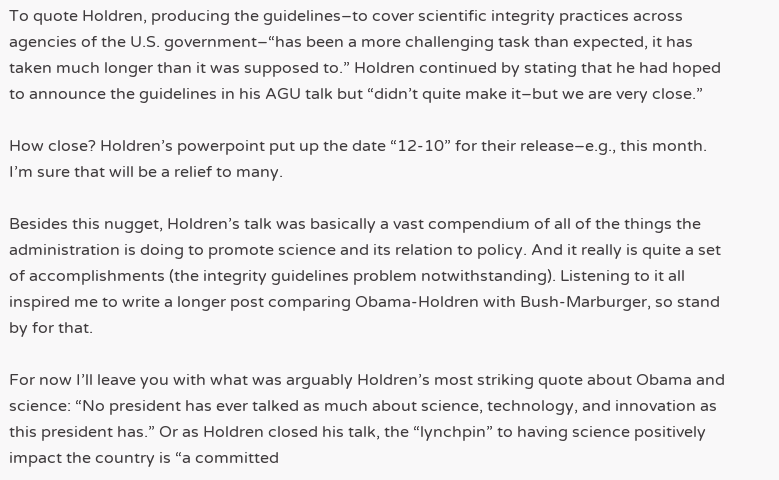To quote Holdren, producing the guidelines–to cover scientific integrity practices across agencies of the U.S. government–“has been a more challenging task than expected, it has taken much longer than it was supposed to.” Holdren continued by stating that he had hoped to announce the guidelines in his AGU talk but “didn’t quite make it–but we are very close.”

How close? Holdren’s powerpoint put up the date “12-10” for their release–e.g., this month. I’m sure that will be a relief to many.

Besides this nugget, Holdren’s talk was basically a vast compendium of all of the things the administration is doing to promote science and its relation to policy. And it really is quite a set of accomplishments (the integrity guidelines problem notwithstanding). Listening to it all inspired me to write a longer post comparing Obama-Holdren with Bush-Marburger, so stand by for that.

For now I’ll leave you with what was arguably Holdren’s most striking quote about Obama and science: “No president has ever talked as much about science, technology, and innovation as this president has.” Or as Holdren closed his talk, the “lynchpin” to having science positively impact the country is “a committed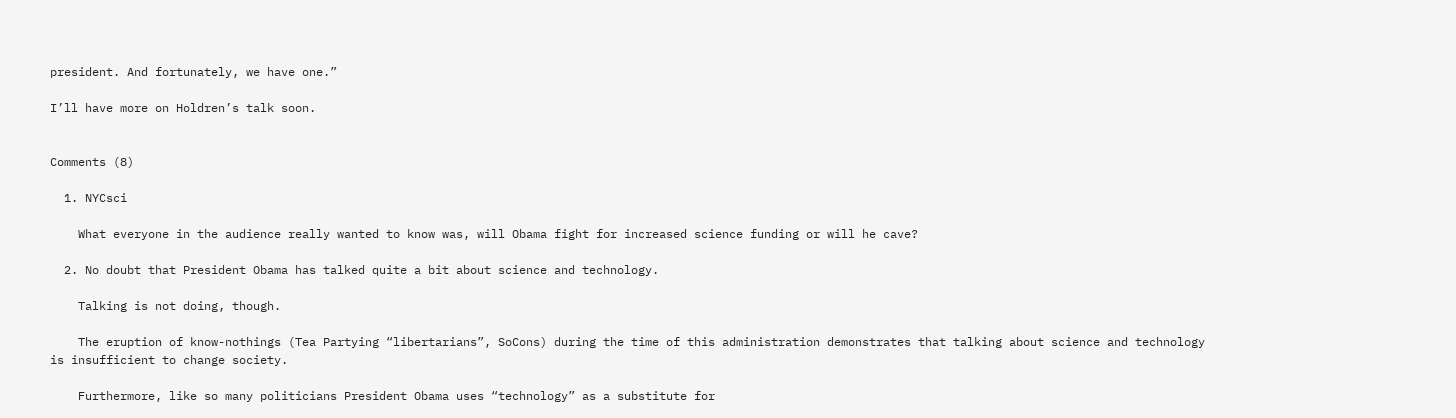president. And fortunately, we have one.”

I’ll have more on Holdren’s talk soon.


Comments (8)

  1. NYCsci

    What everyone in the audience really wanted to know was, will Obama fight for increased science funding or will he cave?

  2. No doubt that President Obama has talked quite a bit about science and technology.

    Talking is not doing, though.

    The eruption of know-nothings (Tea Partying “libertarians”, SoCons) during the time of this administration demonstrates that talking about science and technology is insufficient to change society.

    Furthermore, like so many politicians President Obama uses “technology” as a substitute for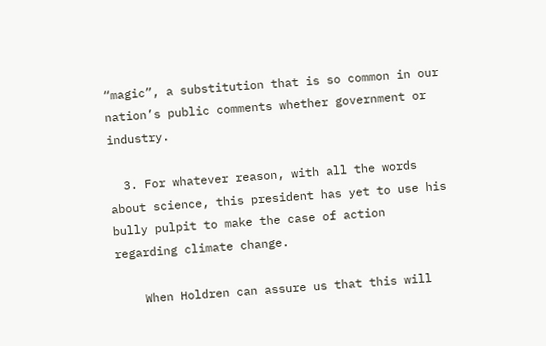“magic”, a substitution that is so common in our nation’s public comments whether government or industry.

  3. For whatever reason, with all the words about science, this president has yet to use his bully pulpit to make the case of action regarding climate change.

    When Holdren can assure us that this will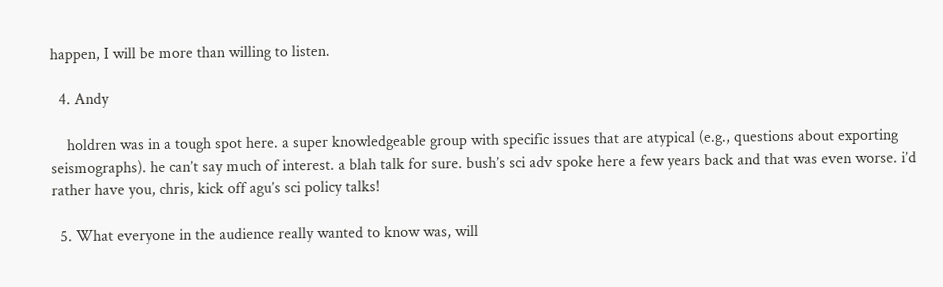happen, I will be more than willing to listen.

  4. Andy

    holdren was in a tough spot here. a super knowledgeable group with specific issues that are atypical (e.g., questions about exporting seismographs). he can’t say much of interest. a blah talk for sure. bush’s sci adv spoke here a few years back and that was even worse. i’d rather have you, chris, kick off agu’s sci policy talks!

  5. What everyone in the audience really wanted to know was, will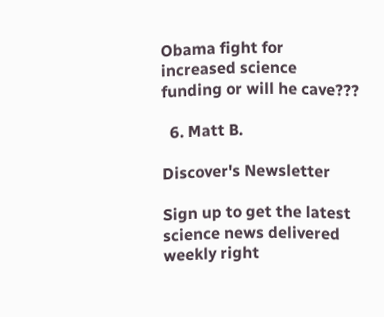Obama fight for increased science funding or will he cave???

  6. Matt B.

Discover's Newsletter

Sign up to get the latest science news delivered weekly right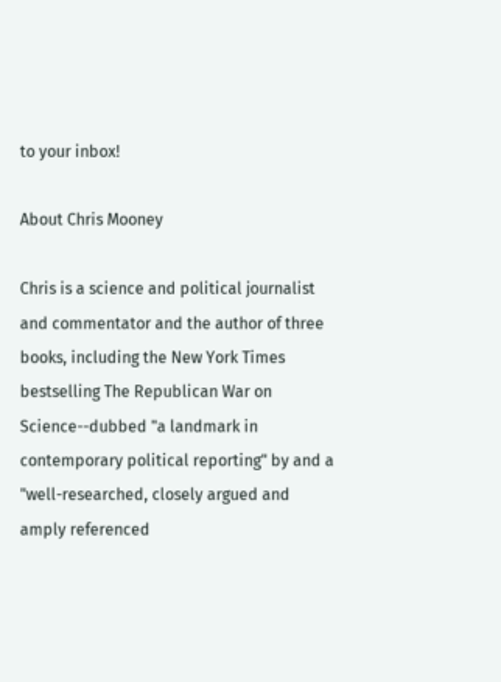to your inbox!

About Chris Mooney

Chris is a science and political journalist and commentator and the author of three books, including the New York Times bestselling The Republican War on Science--dubbed "a landmark in contemporary political reporting" by and a "well-researched, closely argued and amply referenced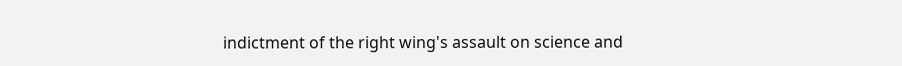indictment of the right wing's assault on science and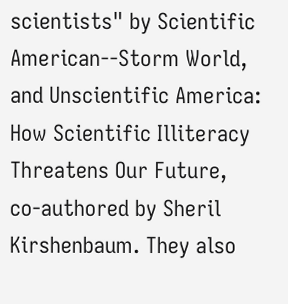scientists" by Scientific American--Storm World, and Unscientific America: How Scientific Illiteracy Threatens Our Future, co-authored by Sheril Kirshenbaum. They also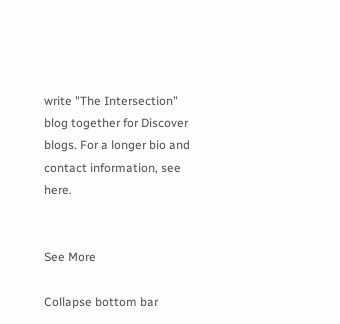write "The Intersection" blog together for Discover blogs. For a longer bio and contact information, see here.


See More

Collapse bottom bar